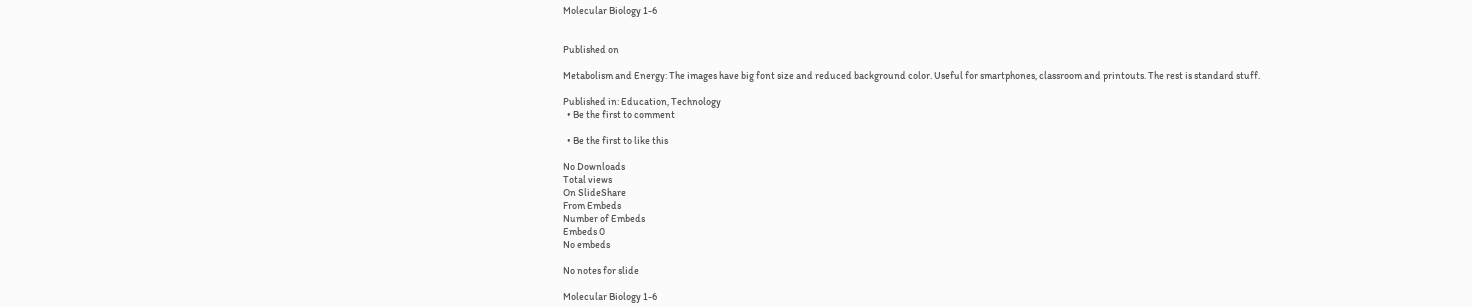Molecular Biology 1-6


Published on

Metabolism and Energy: The images have big font size and reduced background color. Useful for smartphones, classroom and printouts. The rest is standard stuff.

Published in: Education, Technology
  • Be the first to comment

  • Be the first to like this

No Downloads
Total views
On SlideShare
From Embeds
Number of Embeds
Embeds 0
No embeds

No notes for slide

Molecular Biology 1-6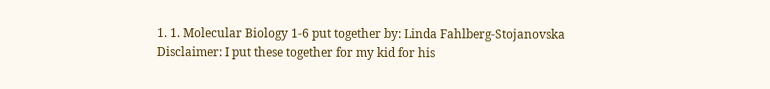1. 1. Molecular Biology 1-6 put together by: Linda Fahlberg-Stojanovska Disclaimer: I put these together for my kid for his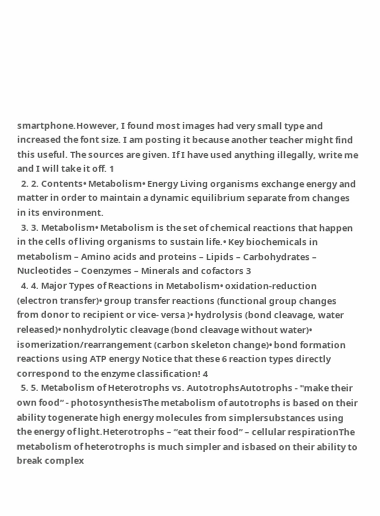smartphone.However, I found most images had very small type and increased the font size. I am posting it because another teacher might find this useful. The sources are given. If I have used anything illegally, write me and I will take it off. 1
  2. 2. Contents• Metabolism• Energy Living organisms exchange energy and matter in order to maintain a dynamic equilibrium separate from changes in its environment.
  3. 3. Metabolism• Metabolism is the set of chemical reactions that happen in the cells of living organisms to sustain life.• Key biochemicals in metabolism – Amino acids and proteins – Lipids – Carbohydrates – Nucleotides – Coenzymes – Minerals and cofactors 3
  4. 4. Major Types of Reactions in Metabolism• oxidation-reduction (electron transfer)• group transfer reactions (functional group changes from donor to recipient or vice- versa )• hydrolysis (bond cleavage, water released)• nonhydrolytic cleavage (bond cleavage without water)• isomerization/rearrangement (carbon skeleton change)• bond formation reactions using ATP energy Notice that these 6 reaction types directly correspond to the enzyme classification! 4
  5. 5. Metabolism of Heterotrophs vs. AutotrophsAutotrophs - "make their own food“ - photosynthesisThe metabolism of autotrophs is based on their ability togenerate high energy molecules from simplersubstances using the energy of light.Heterotrophs – “eat their food” – cellular respirationThe metabolism of heterotrophs is much simpler and isbased on their ability to break complex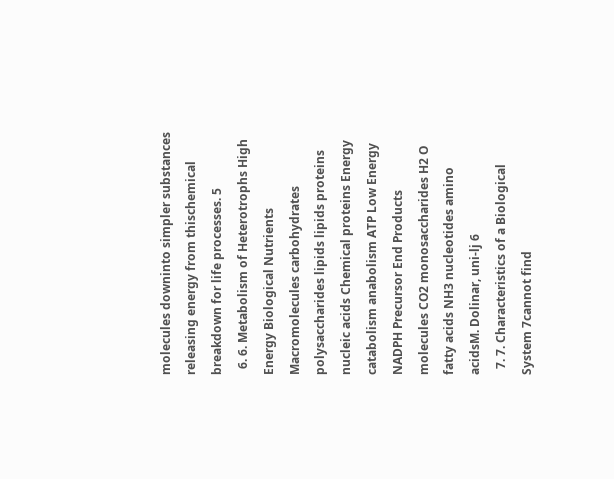molecules downinto simpler substances releasing energy from thischemical breakdown for life processes. 5
  6. 6. Metabolism of Heterotrophs High Energy Biological Nutrients Macromolecules carbohydrates polysaccharides lipids lipids proteins nucleic acids Chemical proteins Energy catabolism anabolism ATP Low Energy NADPH Precursor End Products molecules CO2 monosaccharides H2 O fatty acids NH3 nucleotides amino acidsM. Dolinar, uni-lj 6
  7. 7. Characteristics of a Biological System 7cannot find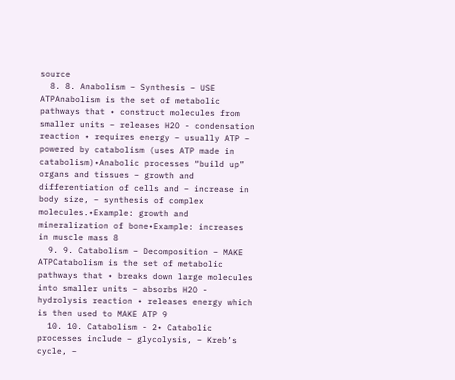source
  8. 8. Anabolism – Synthesis – USE ATPAnabolism is the set of metabolic pathways that • construct molecules from smaller units – releases H2O - condensation reaction • requires energy – usually ATP – powered by catabolism (uses ATP made in catabolism)•Anabolic processes “build up” organs and tissues – growth and differentiation of cells and – increase in body size, – synthesis of complex molecules.•Example: growth and mineralization of bone•Example: increases in muscle mass 8
  9. 9. Catabolism – Decomposition – MAKE ATPCatabolism is the set of metabolic pathways that • breaks down large molecules into smaller units – absorbs H2O - hydrolysis reaction • releases energy which is then used to MAKE ATP 9
  10. 10. Catabolism - 2• Catabolic processes include – glycolysis, – Kreb’s cycle, –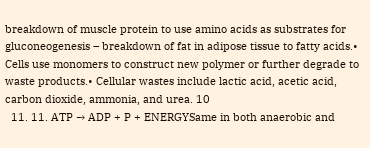breakdown of muscle protein to use amino acids as substrates for gluconeogenesis – breakdown of fat in adipose tissue to fatty acids.• Cells use monomers to construct new polymer or further degrade to waste products.• Cellular wastes include lactic acid, acetic acid, carbon dioxide, ammonia, and urea. 10
  11. 11. ATP → ADP + P + ENERGYSame in both anaerobic and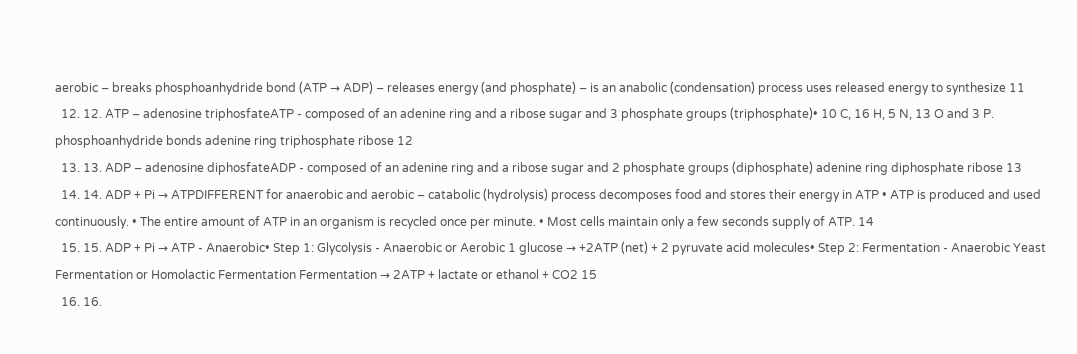aerobic – breaks phosphoanhydride bond (ATP → ADP) – releases energy (and phosphate) – is an anabolic (condensation) process uses released energy to synthesize 11
  12. 12. ATP – adenosine triphosfateATP - composed of an adenine ring and a ribose sugar and 3 phosphate groups (triphosphate)• 10 C, 16 H, 5 N, 13 O and 3 P. phosphoanhydride bonds adenine ring triphosphate ribose 12
  13. 13. ADP – adenosine diphosfateADP - composed of an adenine ring and a ribose sugar and 2 phosphate groups (diphosphate) adenine ring diphosphate ribose 13
  14. 14. ADP + Pi → ATPDIFFERENT for anaerobic and aerobic – catabolic (hydrolysis) process decomposes food and stores their energy in ATP • ATP is produced and used continuously. • The entire amount of ATP in an organism is recycled once per minute. • Most cells maintain only a few seconds supply of ATP. 14
  15. 15. ADP + Pi → ATP - Anaerobic• Step 1: Glycolysis - Anaerobic or Aerobic 1 glucose → +2ATP (net) + 2 pyruvate acid molecules• Step 2: Fermentation - Anaerobic Yeast Fermentation or Homolactic Fermentation Fermentation → 2ATP + lactate or ethanol + CO2 15
  16. 16.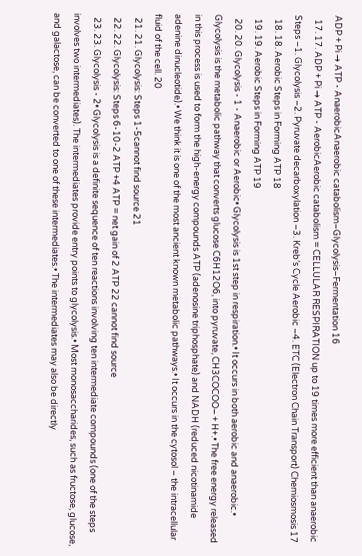ADP + Pi → ATP - AnaerobicAnaerobic catabolism–Glycolysis–Fermentation 16
  17. 17. ADP + Pi → ATP - AerobicAerobic catabolism = CELLULAR RESPIRATION up to 19 times more efficient than anaerobic Steps –1. Glycolysis –2. Pyruvate decarboxylation –3. Kreb’s Cycle Aerobic –4. ETC (Electron Chain Transport) Chemiosmosis 17
  18. 18. Aerobic Steps in Forming ATP 18
  19. 19. Aerobic Steps in Forming ATP 19
  20. 20. Glycolysis - 1 - Anaerobic or Aerobic• Glycolysis is 1st step in respiration.• It occurs in both aerobic and anaerobic.• Glycolysis is the metabolic pathway that converts glucose C6H12O6, into pyruvate, CH3COCOO− + H+.• The free energy released in this process is used to form the high-energy compounds ATP (adenosine triphosphate) and NADH (reduced nicotinamide adenine dinucleotide).• We think it is one of the most ancient known metabolic pathways.• It occurs in the cytosol – the intracellular fluid of the cell. 20
  21. 21. Glycolysis: Steps 1-5cannot find source 21
  22. 22. Glycolysis: Steps 6-10-2 ATP +4 ATP = net gain of 2 ATP 22 cannot find source
  23. 23. Glycolysis - 2• Glycolysis is a definite sequence of ten reactions involving ten intermediate compounds (one of the steps involves two intermediates). The intermediates provide entry points to glycolysis.• Most monosaccharides, such as fructose, glucose, and galactose, can be converted to one of these intermediates.• The intermediates may also be directly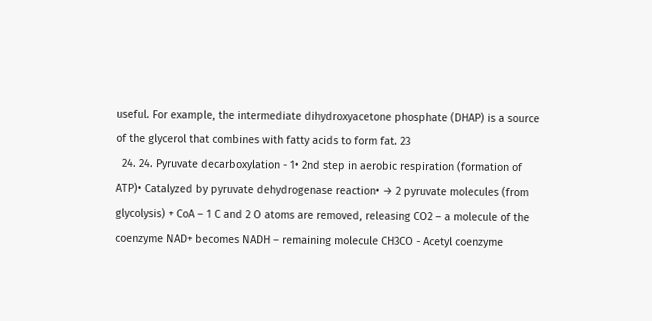useful. For example, the intermediate dihydroxyacetone phosphate (DHAP) is a source of the glycerol that combines with fatty acids to form fat. 23
  24. 24. Pyruvate decarboxylation - 1• 2nd step in aerobic respiration (formation of ATP)• Catalyzed by pyruvate dehydrogenase reaction• → 2 pyruvate molecules (from glycolysis) + CoA – 1 C and 2 O atoms are removed, releasing CO2 – a molecule of the coenzyme NAD+ becomes NADH – remaining molecule CH3CO - Acetyl coenzyme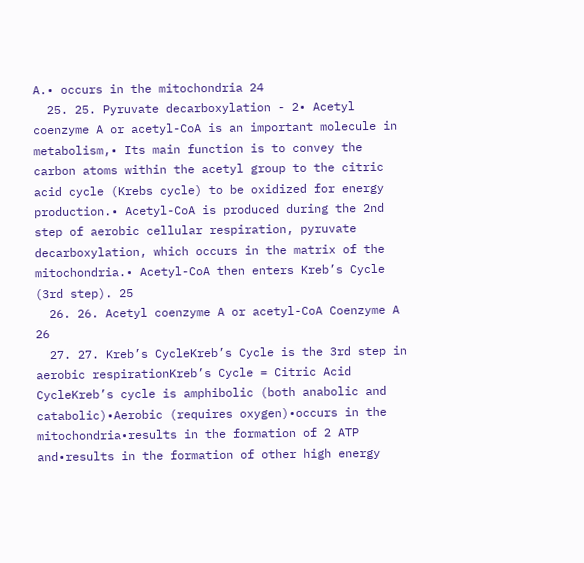A.• occurs in the mitochondria 24
  25. 25. Pyruvate decarboxylation - 2• Acetyl coenzyme A or acetyl-CoA is an important molecule in metabolism,• Its main function is to convey the carbon atoms within the acetyl group to the citric acid cycle (Krebs cycle) to be oxidized for energy production.• Acetyl-CoA is produced during the 2nd step of aerobic cellular respiration, pyruvate decarboxylation, which occurs in the matrix of the mitochondria.• Acetyl-CoA then enters Kreb’s Cycle (3rd step). 25
  26. 26. Acetyl coenzyme A or acetyl-CoA Coenzyme A 26
  27. 27. Kreb’s CycleKreb’s Cycle is the 3rd step in aerobic respirationKreb’s Cycle = Citric Acid CycleKreb’s cycle is amphibolic (both anabolic and catabolic)•Aerobic (requires oxygen)•occurs in the mitochondria•results in the formation of 2 ATP and•results in the formation of other high energy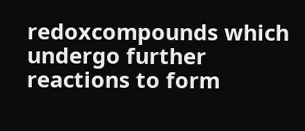redoxcompounds which undergo further reactions to form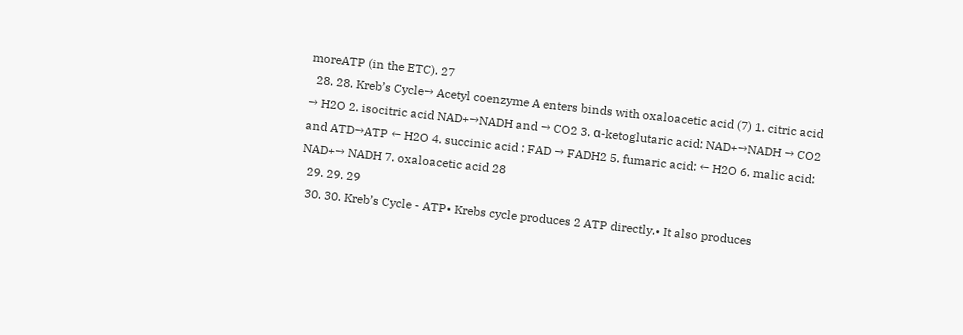moreATP (in the ETC). 27
  28. 28. Kreb’s Cycle→ Acetyl coenzyme A enters binds with oxaloacetic acid (7) 1. citric acid → H2O 2. isocitric acid NAD+→NADH and → CO2 3. α-ketoglutaric acid: NAD+→NADH → CO2 and ATD→ATP ← H2O 4. succinic acid : FAD → FADH2 5. fumaric acid: ← H2O 6. malic acid: NAD+→ NADH 7. oxaloacetic acid 28
  29. 29. 29
  30. 30. Kreb’s Cycle - ATP• Krebs cycle produces 2 ATP directly.• It also produces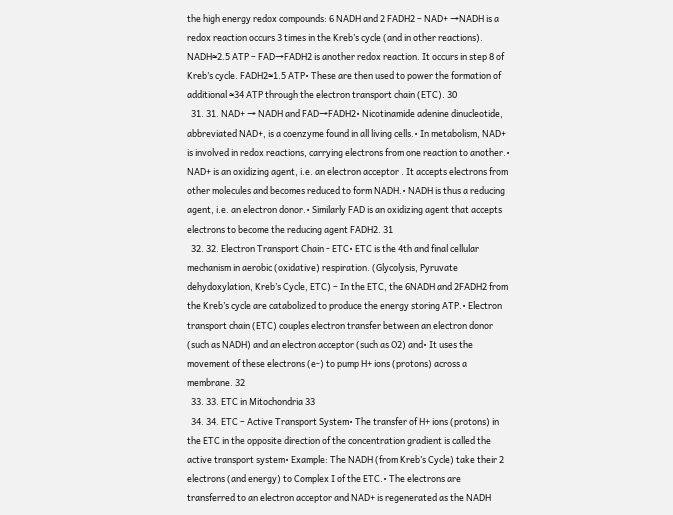the high energy redox compounds: 6 NADH and 2 FADH2 – NAD+ →NADH is a redox reaction occurs 3 times in the Kreb’s cycle (and in other reactions). NADH≈2.5 ATP – FAD→FADH2 is another redox reaction. It occurs in step 8 of Kreb’s cycle. FADH2≈1.5 ATP• These are then used to power the formation of additional ≈34 ATP through the electron transport chain (ETC). 30
  31. 31. NAD+ → NADH and FAD→FADH2• Nicotinamide adenine dinucleotide, abbreviated NAD+, is a coenzyme found in all living cells.• In metabolism, NAD+ is involved in redox reactions, carrying electrons from one reaction to another.• NAD+ is an oxidizing agent, i.e. an electron acceptor . It accepts electrons from other molecules and becomes reduced to form NADH.• NADH is thus a reducing agent, i.e. an electron donor.• Similarly FAD is an oxidizing agent that accepts electrons to become the reducing agent FADH2. 31
  32. 32. Electron Transport Chain - ETC• ETC is the 4th and final cellular mechanism in aerobic (oxidative) respiration. (Glycolysis, Pyruvate dehydoxylation, Kreb’s Cycle, ETC) – In the ETC, the 6NADH and 2FADH2 from the Kreb’s cycle are catabolized to produce the energy storing ATP.• Electron transport chain (ETC) couples electron transfer between an electron donor (such as NADH) and an electron acceptor (such as O2) and• It uses the movement of these electrons (e-) to pump H+ ions (protons) across a membrane. 32
  33. 33. ETC in Mitochondria 33
  34. 34. ETC – Active Transport System• The transfer of H+ ions (protons) in the ETC in the opposite direction of the concentration gradient is called the active transport system• Example: The NADH (from Kreb’s Cycle) take their 2 electrons (and energy) to Complex I of the ETC.• The electrons are transferred to an electron acceptor and NAD+ is regenerated as the NADH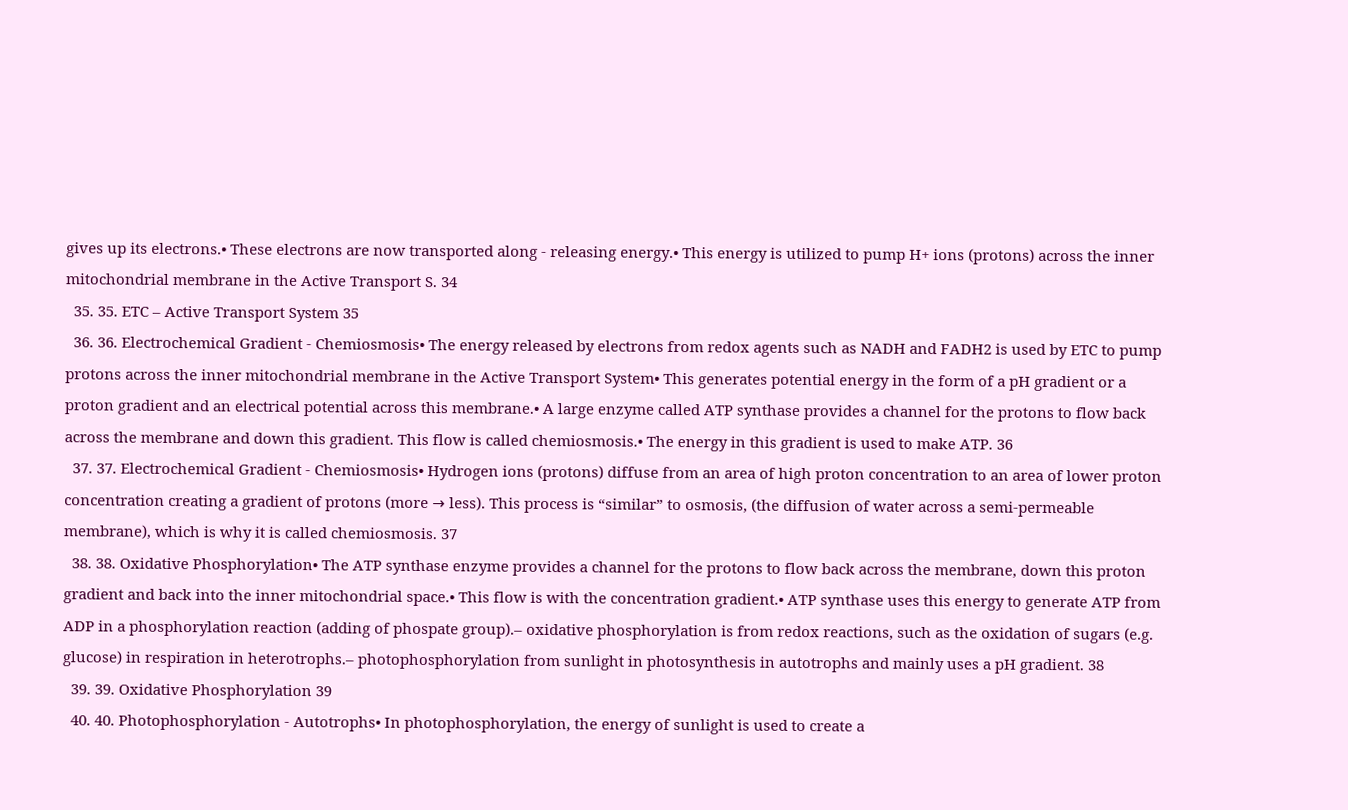gives up its electrons.• These electrons are now transported along - releasing energy.• This energy is utilized to pump H+ ions (protons) across the inner mitochondrial membrane in the Active Transport S. 34
  35. 35. ETC – Active Transport System 35
  36. 36. Electrochemical Gradient - Chemiosmosis• The energy released by electrons from redox agents such as NADH and FADH2 is used by ETC to pump protons across the inner mitochondrial membrane in the Active Transport System• This generates potential energy in the form of a pH gradient or a proton gradient and an electrical potential across this membrane.• A large enzyme called ATP synthase provides a channel for the protons to flow back across the membrane and down this gradient. This flow is called chemiosmosis.• The energy in this gradient is used to make ATP. 36
  37. 37. Electrochemical Gradient - Chemiosmosis• Hydrogen ions (protons) diffuse from an area of high proton concentration to an area of lower proton concentration creating a gradient of protons (more → less). This process is “similar” to osmosis, (the diffusion of water across a semi-permeable membrane), which is why it is called chemiosmosis. 37
  38. 38. Oxidative Phosphorylation• The ATP synthase enzyme provides a channel for the protons to flow back across the membrane, down this proton gradient and back into the inner mitochondrial space.• This flow is with the concentration gradient.• ATP synthase uses this energy to generate ATP from ADP in a phosphorylation reaction (adding of phospate group).– oxidative phosphorylation is from redox reactions, such as the oxidation of sugars (e.g. glucose) in respiration in heterotrophs.– photophosphorylation from sunlight in photosynthesis in autotrophs and mainly uses a pH gradient. 38
  39. 39. Oxidative Phosphorylation 39
  40. 40. Photophosphorylation - Autotrophs• In photophosphorylation, the energy of sunlight is used to create a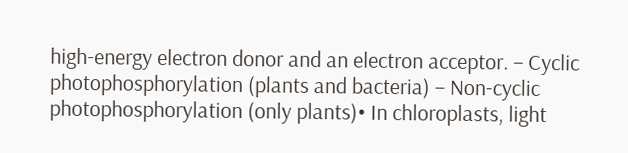high-energy electron donor and an electron acceptor. – Cyclic photophosphorylation (plants and bacteria) – Non-cyclic photophosphorylation (only plants)• In chloroplasts, light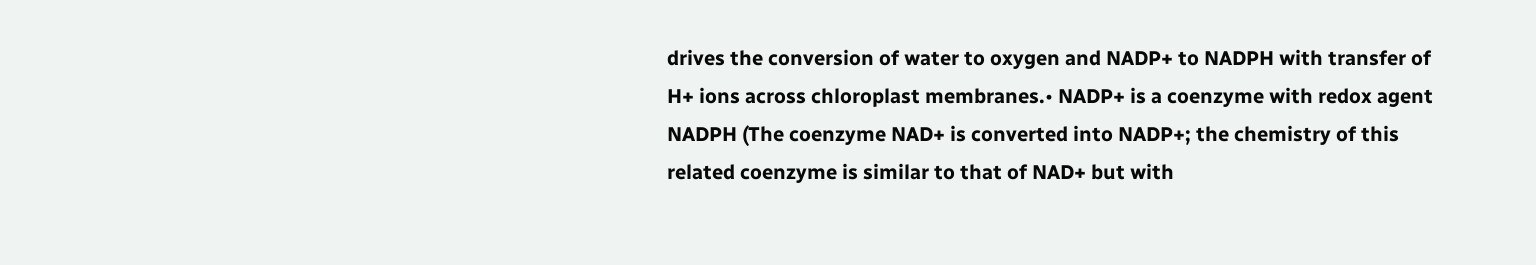drives the conversion of water to oxygen and NADP+ to NADPH with transfer of H+ ions across chloroplast membranes.• NADP+ is a coenzyme with redox agent NADPH (The coenzyme NAD+ is converted into NADP+; the chemistry of this related coenzyme is similar to that of NAD+ but with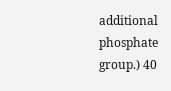additional phosphate group.) 40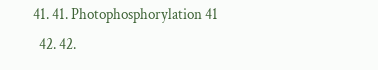41. 41. Photophosphorylation 41
  42. 42.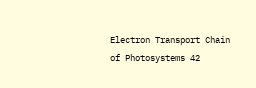Electron Transport Chain of Photosystems 42